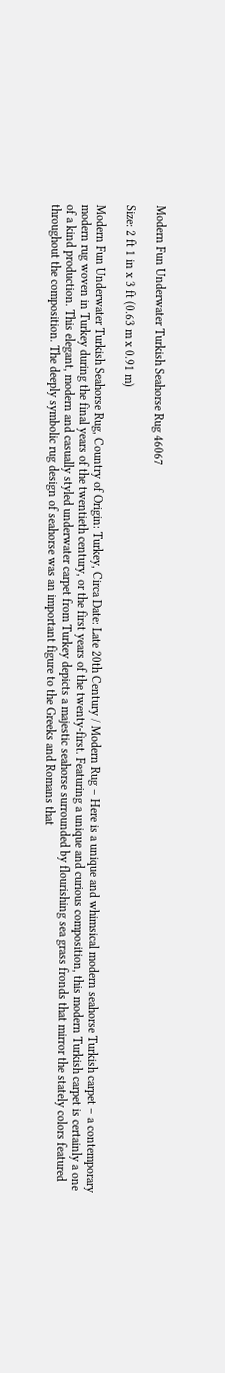Modern Fun Underwater Turkish Seahorse Rug 46067

Size: 2 ft 1 in x 3 ft (0.63 m x 0.91 m)

Modern Fun Underwater Turkish Seahorse Rug, Country of Origin: Turkey, Circa Date: Late 20th Century / Modern Rug – Here is a unique and whimsical modern seahorse Turkish carpet – a contemporary modern rug woven in Turkey during the final years of the twentieth century, or the first years of the twenty-first. Featuring a unique and curious composition, this modern Turkish carpet is certainly a one of a kind production. This elegant, modern and casually styled underwater carpet from Turkey depicts a majestic seahorse surrounded by flourishing sea grass fronds that mirror the stately colors featured throughout the composition. The deeply symbolic rug design of seahorse was an important figure to the Greeks and Romans that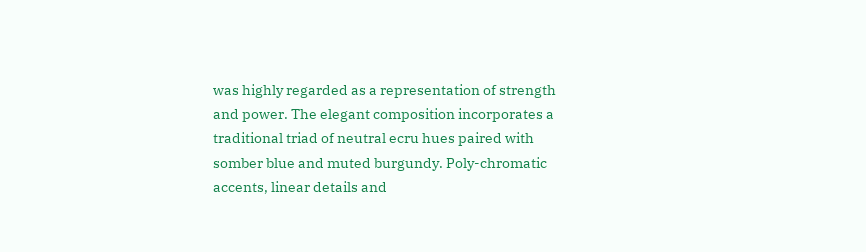was highly regarded as a representation of strength and power. The elegant composition incorporates a traditional triad of neutral ecru hues paired with somber blue and muted burgundy. Poly-chromatic accents, linear details and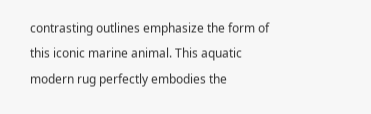contrasting outlines emphasize the form of this iconic marine animal. This aquatic modern rug perfectly embodies the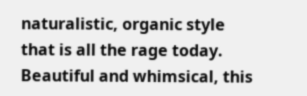naturalistic, organic style that is all the rage today. Beautiful and whimsical, this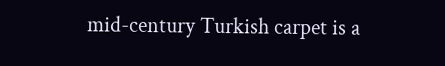mid-century Turkish carpet is a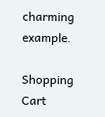charming example.

Shopping Cart